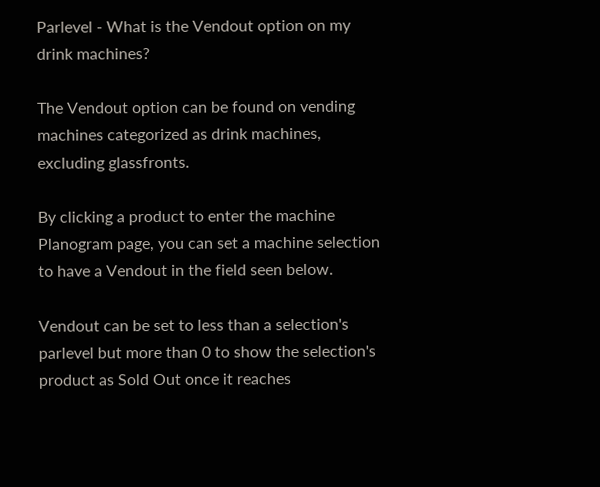Parlevel - What is the Vendout option on my drink machines?

The Vendout option can be found on vending machines categorized as drink machines, excluding glassfronts.

By clicking a product to enter the machine Planogram page, you can set a machine selection to have a Vendout in the field seen below.

Vendout can be set to less than a selection's parlevel but more than 0 to show the selection's product as Sold Out once it reaches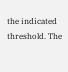the indicated threshold. The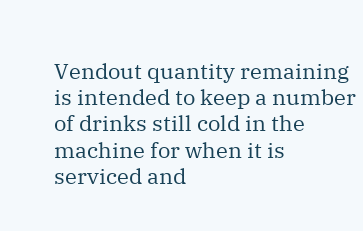Vendout quantity remaining is intended to keep a number of drinks still cold in the machine for when it is serviced and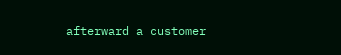afterward a customer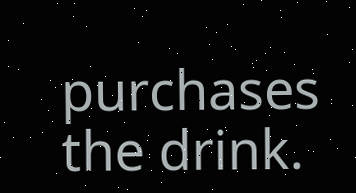purchases the drink.